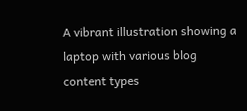A vibrant illustration showing a laptop with various blog content types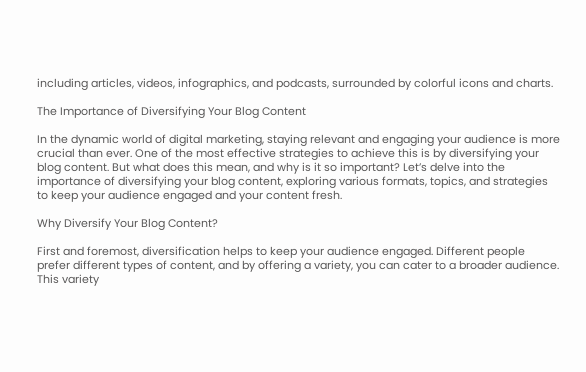including articles, videos, infographics, and podcasts, surrounded by colorful icons and charts.

The Importance of Diversifying Your Blog Content

In the dynamic world of digital marketing, staying relevant and engaging your audience is more crucial than ever. One of the most effective strategies to achieve this is by diversifying your blog content. But what does this mean, and why is it so important? Let’s delve into the importance of diversifying your blog content, exploring various formats, topics, and strategies to keep your audience engaged and your content fresh.

Why Diversify Your Blog Content?

First and foremost, diversification helps to keep your audience engaged. Different people prefer different types of content, and by offering a variety, you can cater to a broader audience. This variety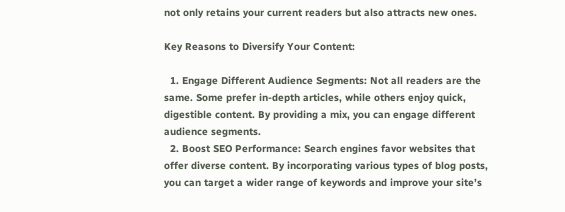not only retains your current readers but also attracts new ones.

Key Reasons to Diversify Your Content:

  1. Engage Different Audience Segments: Not all readers are the same. Some prefer in-depth articles, while others enjoy quick, digestible content. By providing a mix, you can engage different audience segments.
  2. Boost SEO Performance: Search engines favor websites that offer diverse content. By incorporating various types of blog posts, you can target a wider range of keywords and improve your site’s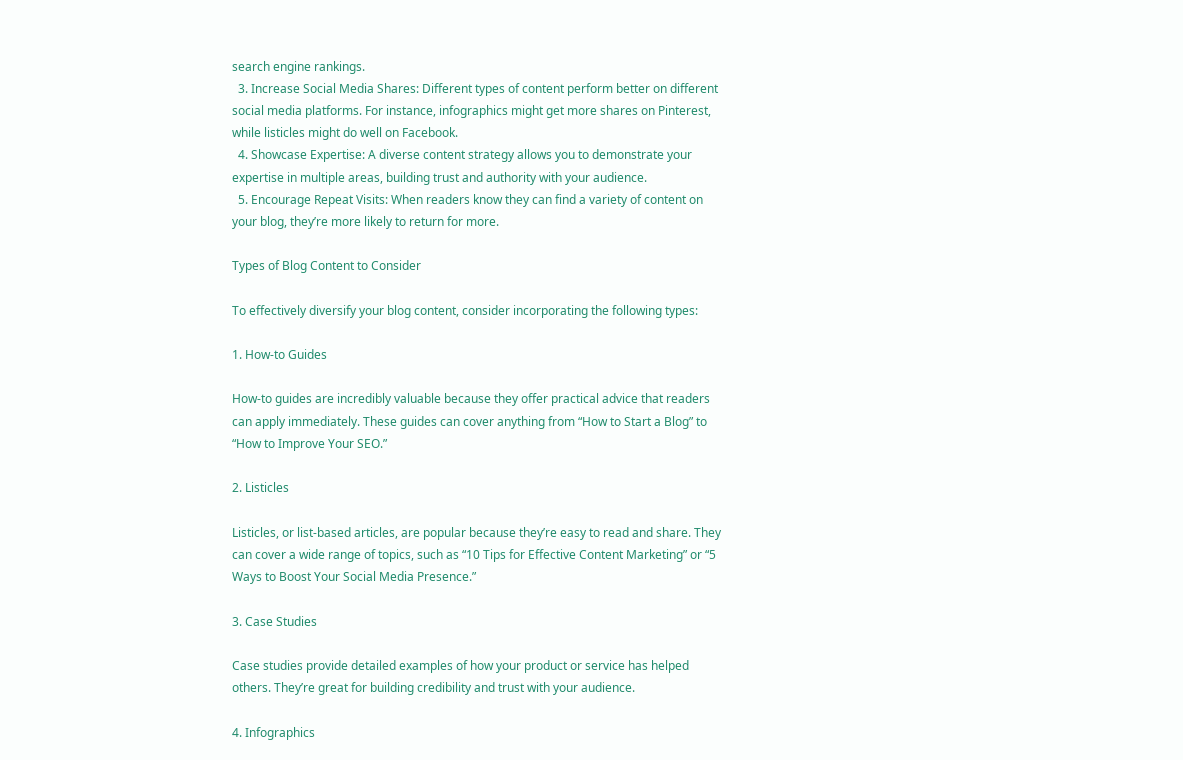search engine rankings.
  3. Increase Social Media Shares: Different types of content perform better on different social media platforms. For instance, infographics might get more shares on Pinterest, while listicles might do well on Facebook.
  4. Showcase Expertise: A diverse content strategy allows you to demonstrate your expertise in multiple areas, building trust and authority with your audience.
  5. Encourage Repeat Visits: When readers know they can find a variety of content on your blog, they’re more likely to return for more.

Types of Blog Content to Consider

To effectively diversify your blog content, consider incorporating the following types:

1. How-to Guides

How-to guides are incredibly valuable because they offer practical advice that readers can apply immediately. These guides can cover anything from “How to Start a Blog” to “How to Improve Your SEO.”

2. Listicles

Listicles, or list-based articles, are popular because they’re easy to read and share. They can cover a wide range of topics, such as “10 Tips for Effective Content Marketing” or “5 Ways to Boost Your Social Media Presence.”

3. Case Studies

Case studies provide detailed examples of how your product or service has helped others. They’re great for building credibility and trust with your audience.

4. Infographics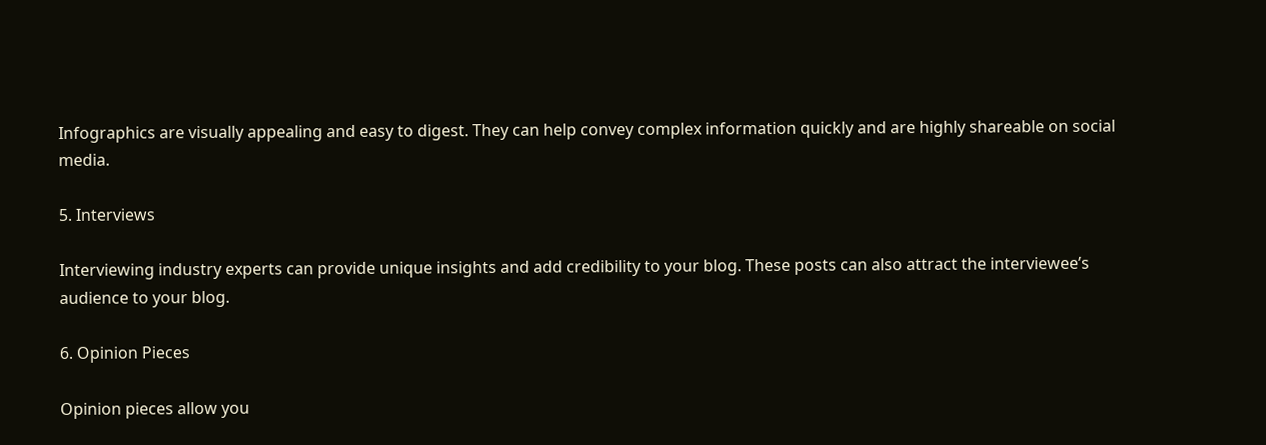Infographics are visually appealing and easy to digest. They can help convey complex information quickly and are highly shareable on social media.

5. Interviews

Interviewing industry experts can provide unique insights and add credibility to your blog. These posts can also attract the interviewee’s audience to your blog.

6. Opinion Pieces

Opinion pieces allow you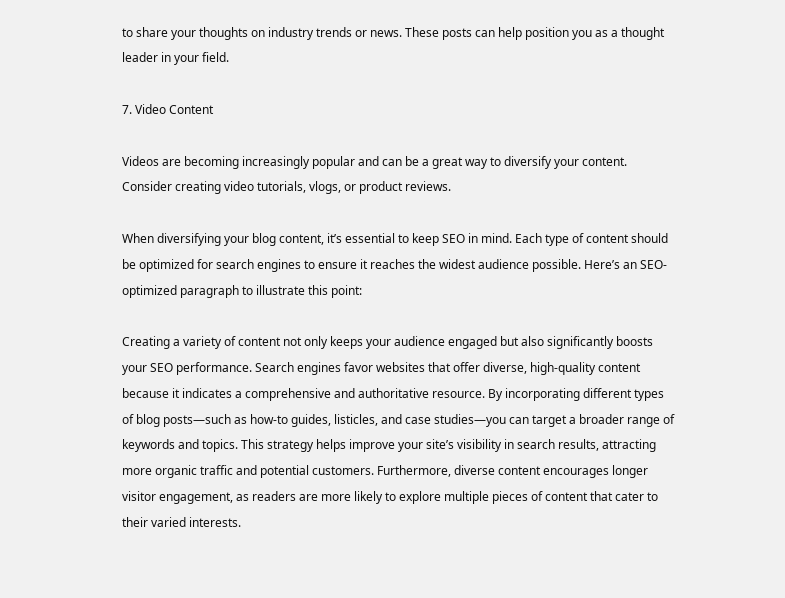to share your thoughts on industry trends or news. These posts can help position you as a thought leader in your field.

7. Video Content

Videos are becoming increasingly popular and can be a great way to diversify your content. Consider creating video tutorials, vlogs, or product reviews.

When diversifying your blog content, it’s essential to keep SEO in mind. Each type of content should be optimized for search engines to ensure it reaches the widest audience possible. Here’s an SEO-optimized paragraph to illustrate this point:

Creating a variety of content not only keeps your audience engaged but also significantly boosts your SEO performance. Search engines favor websites that offer diverse, high-quality content because it indicates a comprehensive and authoritative resource. By incorporating different types of blog posts—such as how-to guides, listicles, and case studies—you can target a broader range of keywords and topics. This strategy helps improve your site’s visibility in search results, attracting more organic traffic and potential customers. Furthermore, diverse content encourages longer visitor engagement, as readers are more likely to explore multiple pieces of content that cater to their varied interests.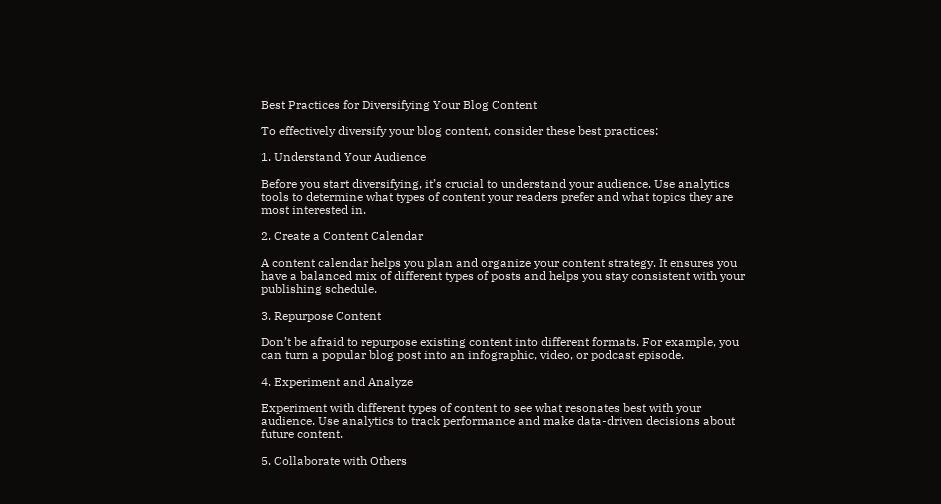Best Practices for Diversifying Your Blog Content

To effectively diversify your blog content, consider these best practices:

1. Understand Your Audience

Before you start diversifying, it’s crucial to understand your audience. Use analytics tools to determine what types of content your readers prefer and what topics they are most interested in.

2. Create a Content Calendar

A content calendar helps you plan and organize your content strategy. It ensures you have a balanced mix of different types of posts and helps you stay consistent with your publishing schedule.

3. Repurpose Content

Don’t be afraid to repurpose existing content into different formats. For example, you can turn a popular blog post into an infographic, video, or podcast episode.

4. Experiment and Analyze

Experiment with different types of content to see what resonates best with your audience. Use analytics to track performance and make data-driven decisions about future content.

5. Collaborate with Others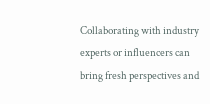Collaborating with industry experts or influencers can bring fresh perspectives and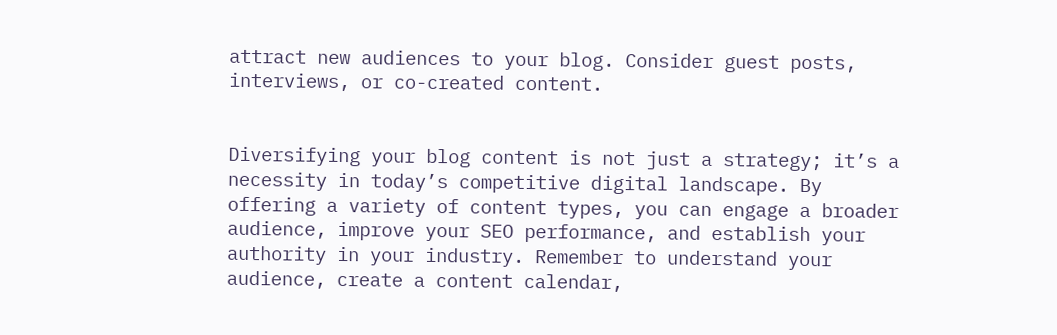attract new audiences to your blog. Consider guest posts, interviews, or co-created content.


Diversifying your blog content is not just a strategy; it’s a necessity in today’s competitive digital landscape. By offering a variety of content types, you can engage a broader audience, improve your SEO performance, and establish your authority in your industry. Remember to understand your audience, create a content calendar,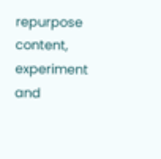repurpose content, experiment and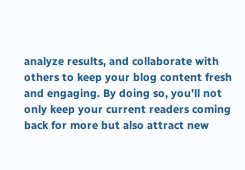analyze results, and collaborate with others to keep your blog content fresh and engaging. By doing so, you’ll not only keep your current readers coming back for more but also attract new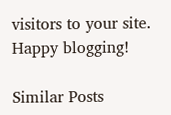visitors to your site. Happy blogging!

Similar Posts